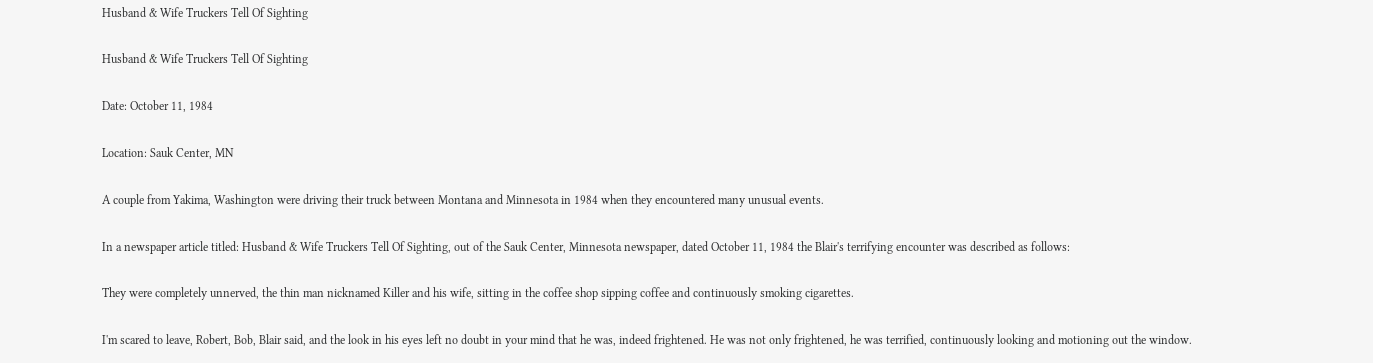Husband & Wife Truckers Tell Of Sighting

Husband & Wife Truckers Tell Of Sighting

Date: October 11, 1984

Location: Sauk Center, MN

A couple from Yakima, Washington were driving their truck between Montana and Minnesota in 1984 when they encountered many unusual events.

In a newspaper article titled: Husband & Wife Truckers Tell Of Sighting, out of the Sauk Center, Minnesota newspaper, dated October 11, 1984 the Blair's terrifying encounter was described as follows:

They were completely unnerved, the thin man nicknamed Killer and his wife, sitting in the coffee shop sipping coffee and continuously smoking cigarettes.

I'm scared to leave, Robert, Bob, Blair said, and the look in his eyes left no doubt in your mind that he was, indeed frightened. He was not only frightened, he was terrified, continuously looking and motioning out the window.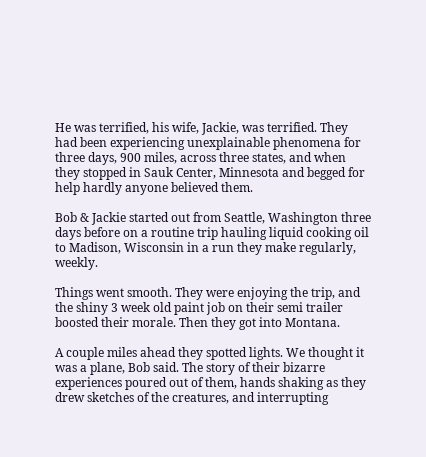He was terrified, his wife, Jackie, was terrified. They had been experiencing unexplainable phenomena for three days, 900 miles, across three states, and when they stopped in Sauk Center, Minnesota and begged for help hardly anyone believed them.

Bob & Jackie started out from Seattle, Washington three days before on a routine trip hauling liquid cooking oil to Madison, Wisconsin in a run they make regularly, weekly.

Things went smooth. They were enjoying the trip, and the shiny 3 week old paint job on their semi trailer boosted their morale. Then they got into Montana.

A couple miles ahead they spotted lights. We thought it was a plane, Bob said. The story of their bizarre experiences poured out of them, hands shaking as they drew sketches of the creatures, and interrupting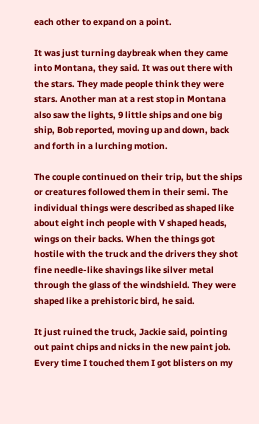each other to expand on a point.

It was just turning daybreak when they came into Montana, they said. It was out there with the stars. They made people think they were stars. Another man at a rest stop in Montana also saw the lights, 9 little ships and one big ship, Bob reported, moving up and down, back and forth in a lurching motion.

The couple continued on their trip, but the ships or creatures followed them in their semi. The individual things were described as shaped like about eight inch people with V shaped heads, wings on their backs. When the things got hostile with the truck and the drivers they shot fine needle-like shavings like silver metal through the glass of the windshield. They were shaped like a prehistoric bird, he said.

It just ruined the truck, Jackie said, pointing out paint chips and nicks in the new paint job. Every time I touched them I got blisters on my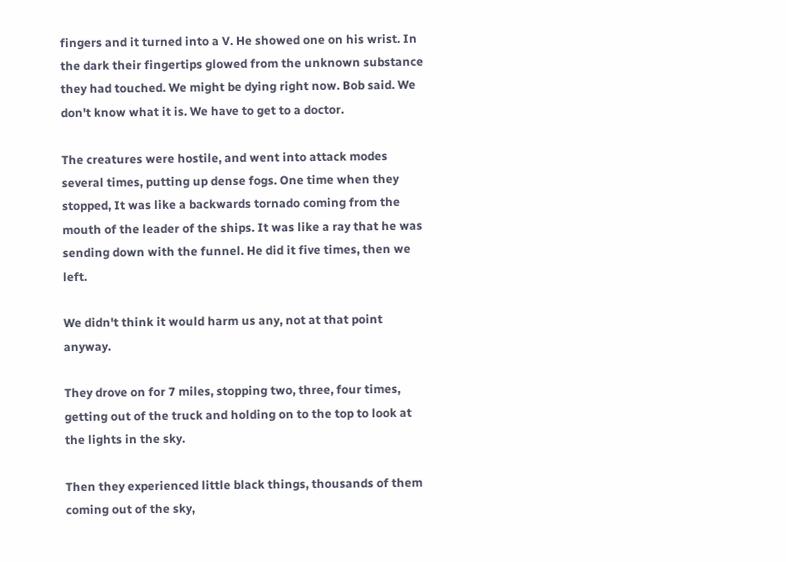fingers and it turned into a V. He showed one on his wrist. In the dark their fingertips glowed from the unknown substance they had touched. We might be dying right now. Bob said. We don't know what it is. We have to get to a doctor.

The creatures were hostile, and went into attack modes several times, putting up dense fogs. One time when they stopped, It was like a backwards tornado coming from the mouth of the leader of the ships. It was like a ray that he was sending down with the funnel. He did it five times, then we left.

We didn't think it would harm us any, not at that point anyway.

They drove on for 7 miles, stopping two, three, four times, getting out of the truck and holding on to the top to look at the lights in the sky.

Then they experienced little black things, thousands of them coming out of the sky,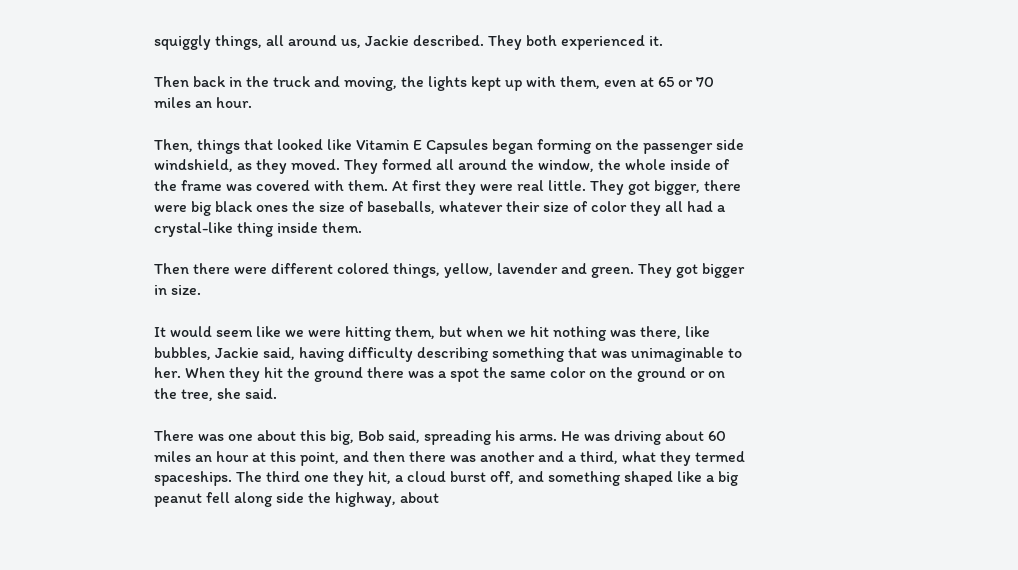squiggly things, all around us, Jackie described. They both experienced it.

Then back in the truck and moving, the lights kept up with them, even at 65 or 70 miles an hour.

Then, things that looked like Vitamin E Capsules began forming on the passenger side windshield, as they moved. They formed all around the window, the whole inside of the frame was covered with them. At first they were real little. They got bigger, there were big black ones the size of baseballs, whatever their size of color they all had a crystal-like thing inside them.

Then there were different colored things, yellow, lavender and green. They got bigger in size.

It would seem like we were hitting them, but when we hit nothing was there, like bubbles, Jackie said, having difficulty describing something that was unimaginable to her. When they hit the ground there was a spot the same color on the ground or on the tree, she said.

There was one about this big, Bob said, spreading his arms. He was driving about 60 miles an hour at this point, and then there was another and a third, what they termed spaceships. The third one they hit, a cloud burst off, and something shaped like a big peanut fell along side the highway, about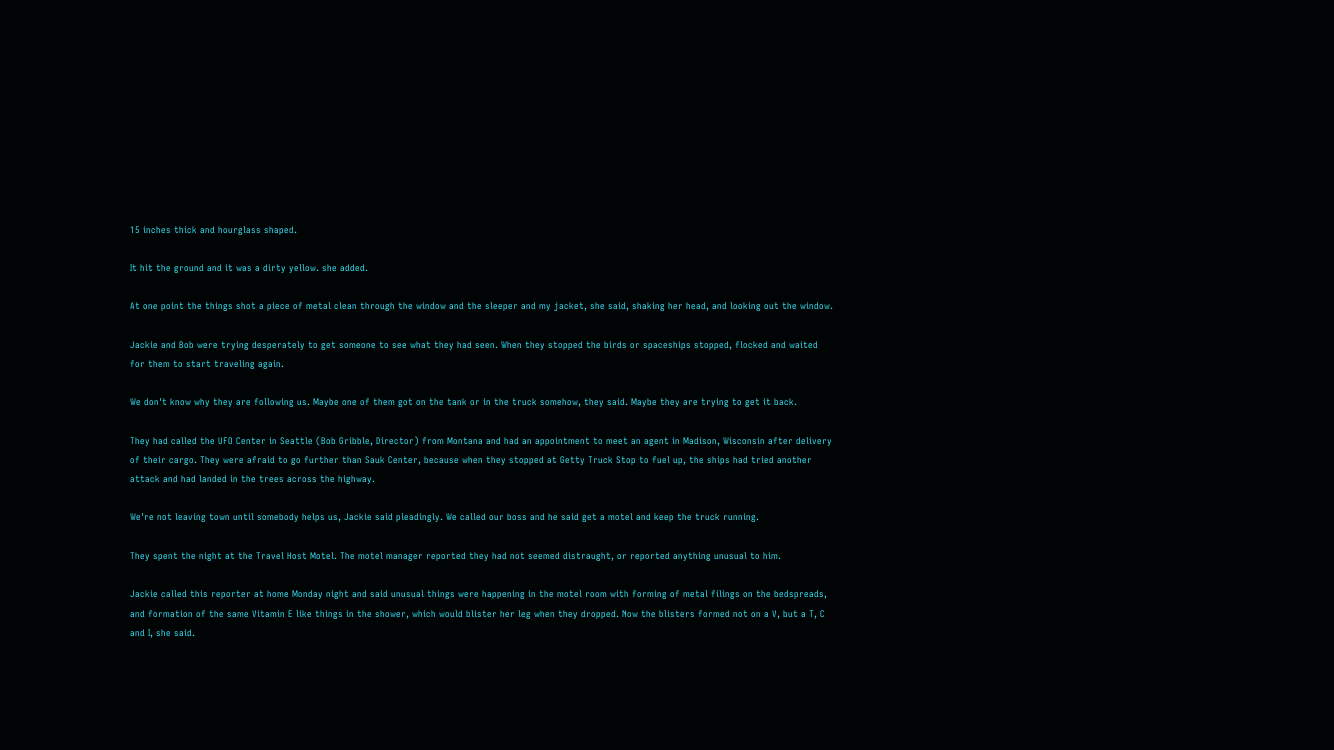15 inches thick and hourglass shaped.

It hit the ground and it was a dirty yellow. she added.

At one point the things shot a piece of metal clean through the window and the sleeper and my jacket, she said, shaking her head, and looking out the window.

Jackie and Bob were trying desperately to get someone to see what they had seen. When they stopped the birds or spaceships stopped, flocked and waited for them to start traveling again.

We don't know why they are following us. Maybe one of them got on the tank or in the truck somehow, they said. Maybe they are trying to get it back.

They had called the UFO Center in Seattle (Bob Gribble, Director) from Montana and had an appointment to meet an agent in Madison, Wisconsin after delivery of their cargo. They were afraid to go further than Sauk Center, because when they stopped at Getty Truck Stop to fuel up, the ships had tried another attack and had landed in the trees across the highway.

We're not leaving town until somebody helps us, Jackie said pleadingly. We called our boss and he said get a motel and keep the truck running.

They spent the night at the Travel Host Motel. The motel manager reported they had not seemed distraught, or reported anything unusual to him.

Jackie called this reporter at home Monday night and said unusual things were happening in the motel room with forming of metal filings on the bedspreads, and formation of the same Vitamin E like things in the shower, which would blister her leg when they dropped. Now the blisters formed not on a V, but a T, C and I, she said.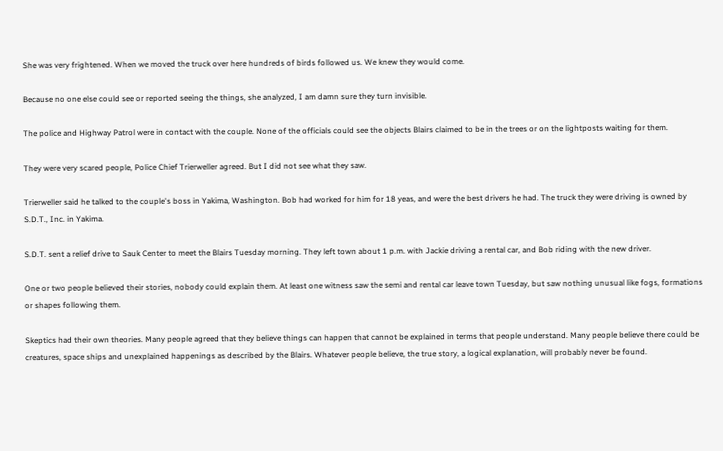She was very frightened. When we moved the truck over here hundreds of birds followed us. We knew they would come.

Because no one else could see or reported seeing the things, she analyzed, I am damn sure they turn invisible.

The police and Highway Patrol were in contact with the couple. None of the officials could see the objects Blairs claimed to be in the trees or on the lightposts waiting for them.

They were very scared people, Police Chief Trierweller agreed. But I did not see what they saw.

Trierweller said he talked to the couple's boss in Yakima, Washington. Bob had worked for him for 18 yeas, and were the best drivers he had. The truck they were driving is owned by S.D.T., Inc. in Yakima.

S.D.T. sent a relief drive to Sauk Center to meet the Blairs Tuesday morning. They left town about 1 p.m. with Jackie driving a rental car, and Bob riding with the new driver.

One or two people believed their stories, nobody could explain them. At least one witness saw the semi and rental car leave town Tuesday, but saw nothing unusual like fogs, formations or shapes following them.

Skeptics had their own theories. Many people agreed that they believe things can happen that cannot be explained in terms that people understand. Many people believe there could be creatures, space ships and unexplained happenings as described by the Blairs. Whatever people believe, the true story, a logical explanation, will probably never be found.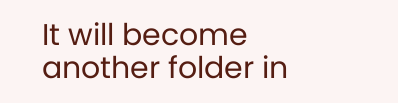It will become another folder in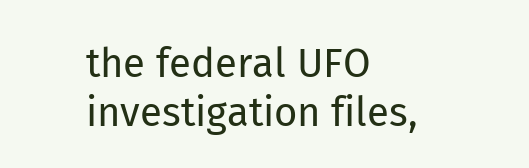the federal UFO investigation files,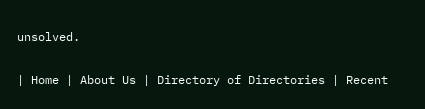unsolved.

| Home | About Us | Directory of Directories | Recent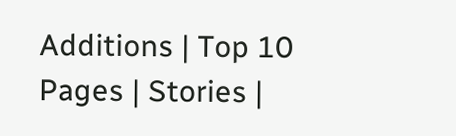Additions | Top 10 Pages | Stories |